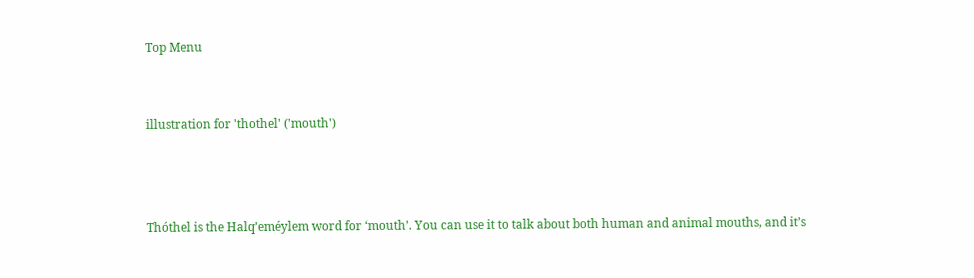Top Menu


illustration for 'thothel' ('mouth')



Thóthel is the Halq’eméylem word for ‘mouth’. You can use it to talk about both human and animal mouths, and it’s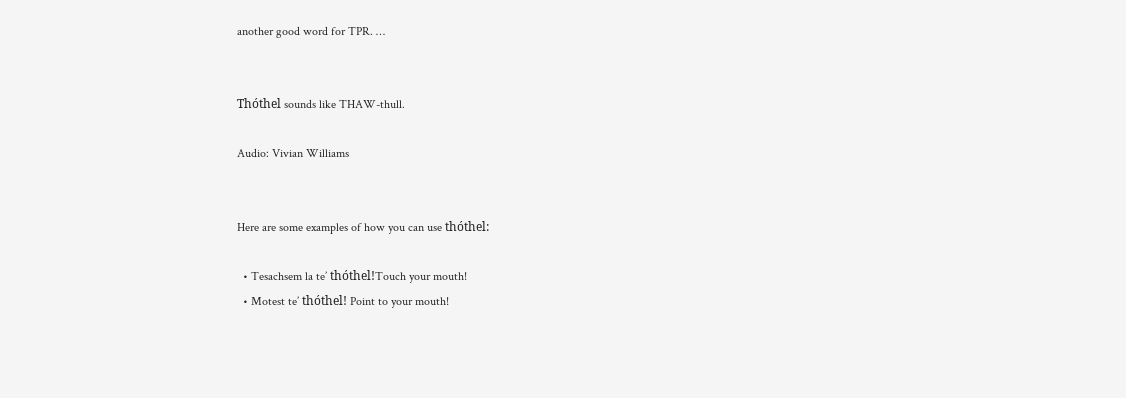another good word for TPR. …


Thóthel sounds like THAW-thull.

Audio: Vivian Williams


Here are some examples of how you can use thóthel:

  • Tesachsem la te’ thóthel!Touch your mouth!
  • Motest te’ thóthel! Point to your mouth!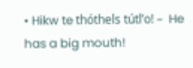• Hikw te thóthels tútl’o! –  He has a big mouth!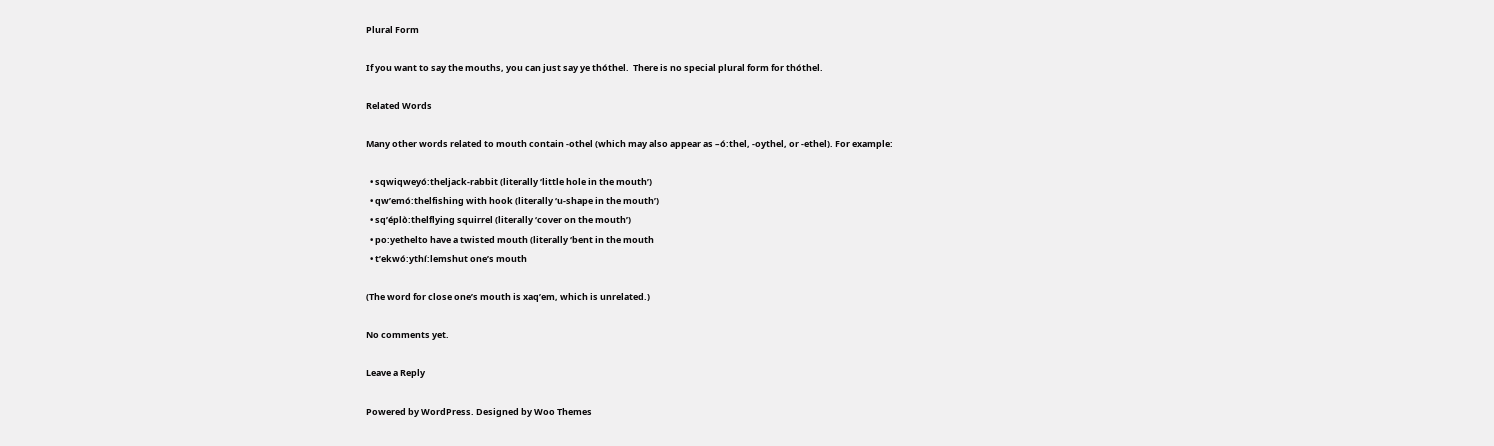Plural Form

If you want to say the mouths, you can just say ye thóthel.  There is no special plural form for thóthel.

Related Words

Many other words related to mouth contain -othel (which may also appear as –ó:thel, -oythel, or -ethel). For example:

  • sqwiqweyó:theljack-rabbit (literally ‘little hole in the mouth’)
  • qw’emó:thelfishing with hook (literally ‘u-shape in the mouth’)
  • sq’éplò:thelflying squirrel (literally ‘cover on the mouth’)
  • po:yethelto have a twisted mouth (literally ‘bent in the mouth
  • t’ekwó:ythí:lemshut one’s mouth

(The word for close one’s mouth is xaq’em, which is unrelated.)

No comments yet.

Leave a Reply

Powered by WordPress. Designed by Woo Themes